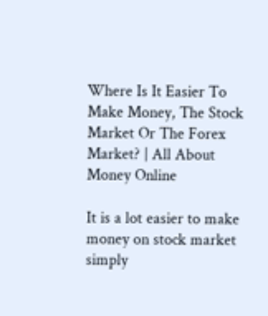Where Is It Easier To Make Money, The Stock Market Or The Forex Market? | All About Money Online

It is a lot easier to make money on stock market simply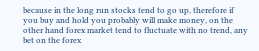because in the long run stocks tend to go up, therefore if you buy and hold you probably will make money, on the other hand forex market tend to fluctuate with no trend, any bet on the forex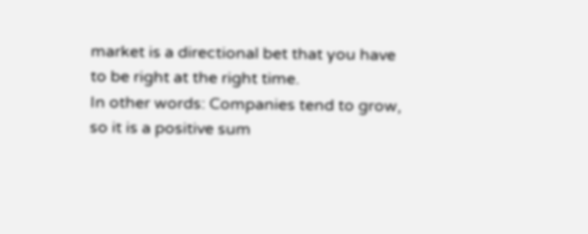market is a directional bet that you have to be right at the right time.
In other words: Companies tend to grow, so it is a positive sum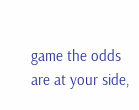game the odds are at your side,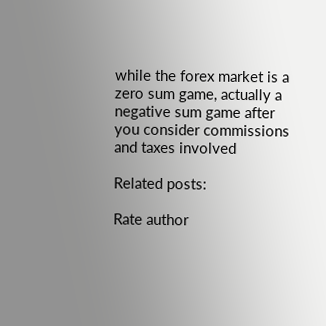while the forex market is a zero sum game, actually a negative sum game after you consider commissions and taxes involved

Related posts:

Rate author